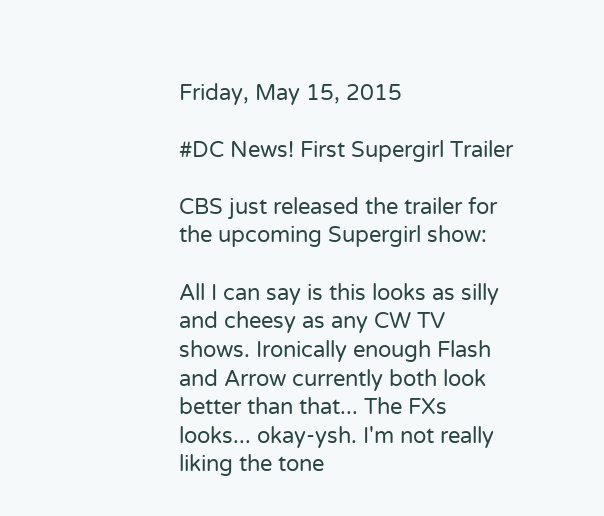Friday, May 15, 2015

#DC News! First Supergirl Trailer

CBS just released the trailer for the upcoming Supergirl show:

All I can say is this looks as silly and cheesy as any CW TV shows. Ironically enough Flash and Arrow currently both look better than that... The FXs looks... okay-ysh. I'm not really liking the tone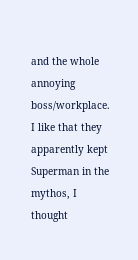and the whole annoying boss/workplace. I like that they apparently kept Superman in the mythos, I thought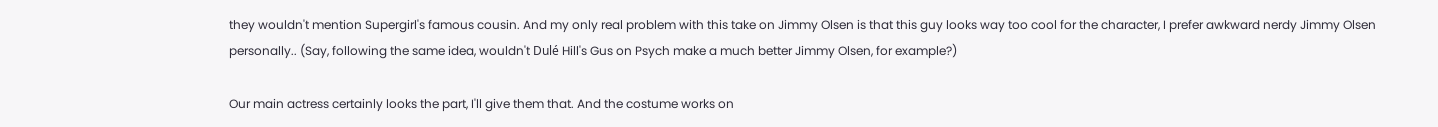they wouldn't mention Supergirl's famous cousin. And my only real problem with this take on Jimmy Olsen is that this guy looks way too cool for the character, I prefer awkward nerdy Jimmy Olsen personally.. (Say, following the same idea, wouldn't Dulé Hill's Gus on Psych make a much better Jimmy Olsen, for example?)

Our main actress certainly looks the part, I'll give them that. And the costume works on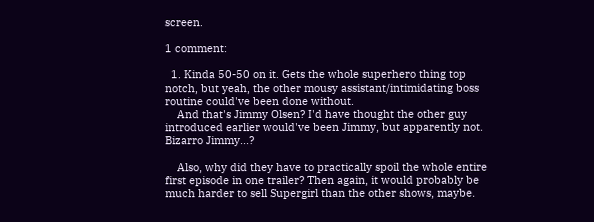screen.

1 comment:

  1. Kinda 50-50 on it. Gets the whole superhero thing top notch, but yeah, the other mousy assistant/intimidating boss routine could've been done without.
    And that's Jimmy Olsen? I'd have thought the other guy introduced earlier would've been Jimmy, but apparently not. Bizarro Jimmy...?

    Also, why did they have to practically spoil the whole entire first episode in one trailer? Then again, it would probably be much harder to sell Supergirl than the other shows, maybe.